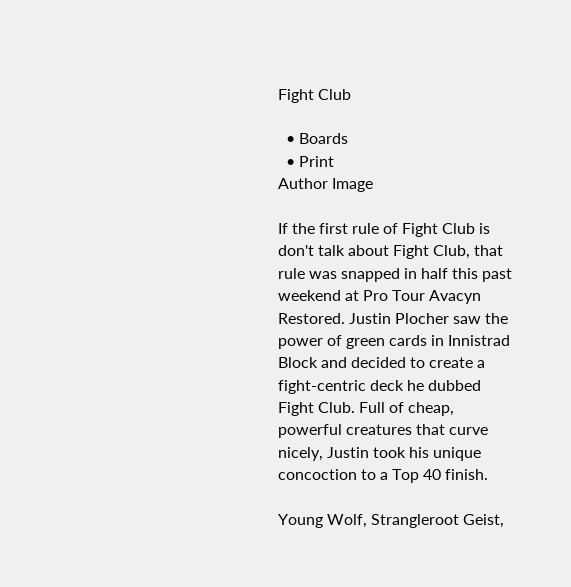Fight Club

  • Boards
  • Print
Author Image

If the first rule of Fight Club is don't talk about Fight Club, that rule was snapped in half this past weekend at Pro Tour Avacyn Restored. Justin Plocher saw the power of green cards in Innistrad Block and decided to create a fight-centric deck he dubbed Fight Club. Full of cheap, powerful creatures that curve nicely, Justin took his unique concoction to a Top 40 finish.

Young Wolf, Strangleroot Geist,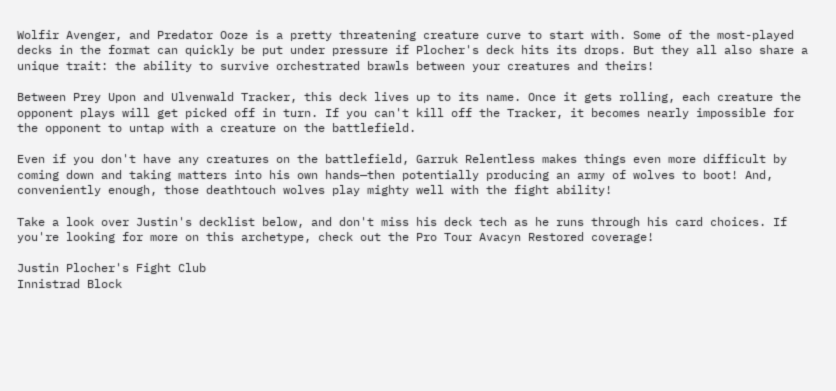Wolfir Avenger, and Predator Ooze is a pretty threatening creature curve to start with. Some of the most-played decks in the format can quickly be put under pressure if Plocher's deck hits its drops. But they all also share a unique trait: the ability to survive orchestrated brawls between your creatures and theirs!

Between Prey Upon and Ulvenwald Tracker, this deck lives up to its name. Once it gets rolling, each creature the opponent plays will get picked off in turn. If you can't kill off the Tracker, it becomes nearly impossible for the opponent to untap with a creature on the battlefield.

Even if you don't have any creatures on the battlefield, Garruk Relentless makes things even more difficult by coming down and taking matters into his own hands—then potentially producing an army of wolves to boot! And, conveniently enough, those deathtouch wolves play mighty well with the fight ability!

Take a look over Justin's decklist below, and don't miss his deck tech as he runs through his card choices. If you're looking for more on this archetype, check out the Pro Tour Avacyn Restored coverage!

Justin Plocher's Fight Club
Innistrad Block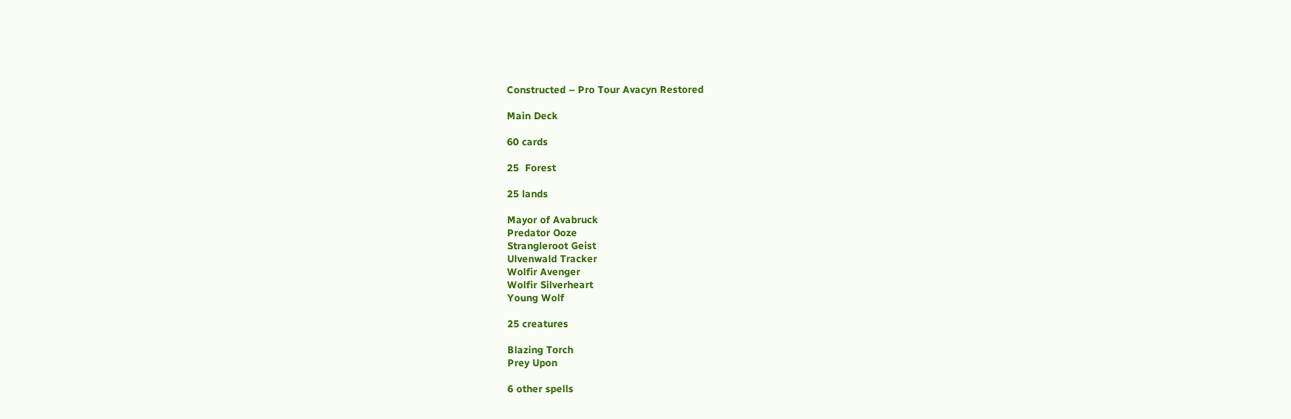Constructed – Pro Tour Avacyn Restored

Main Deck

60 cards

25  Forest

25 lands

Mayor of Avabruck
Predator Ooze
Strangleroot Geist
Ulvenwald Tracker
Wolfir Avenger
Wolfir Silverheart
Young Wolf

25 creatures

Blazing Torch
Prey Upon

6 other spells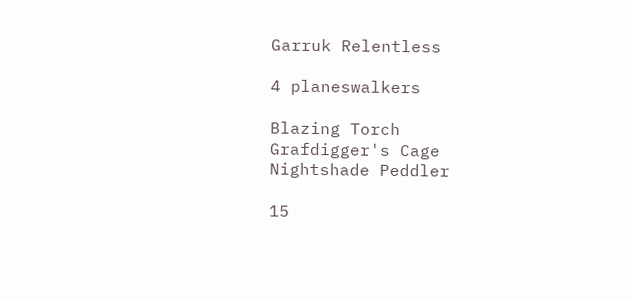Garruk Relentless

4 planeswalkers

Blazing Torch
Grafdigger's Cage
Nightshade Peddler

15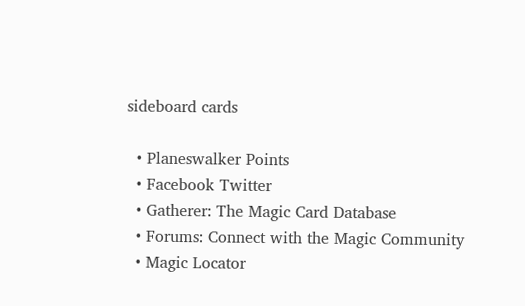sideboard cards

  • Planeswalker Points
  • Facebook Twitter
  • Gatherer: The Magic Card Database
  • Forums: Connect with the Magic Community
  • Magic Locator